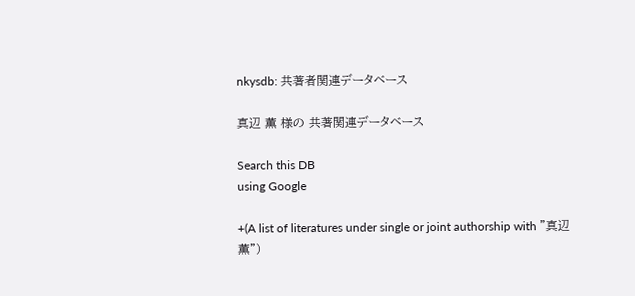nkysdb: 共著者関連データベース

真辺 薫 様の 共著関連データベース

Search this DB
using Google

+(A list of literatures under single or joint authorship with "真辺 薫")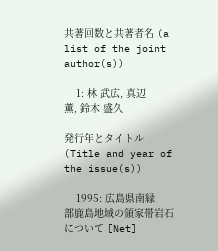共著回数と共著者名 (a list of the joint author(s))

    1: 林 武広, 真辺 薫, 鈴木 盛久

発行年とタイトル (Title and year of the issue(s))

    1995: 広島県南縁部鹿島地域の領家帯岩石について [Net]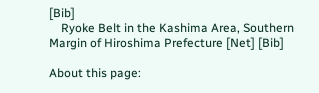[Bib]
    Ryoke Belt in the Kashima Area, Southern Margin of Hiroshima Prefecture [Net] [Bib]

About this page: